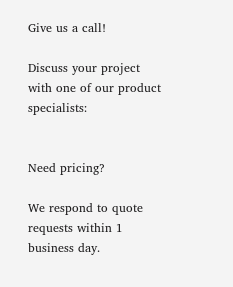Give us a call!

Discuss your project with one of our product specialists:


Need pricing?

We respond to quote requests within 1 business day.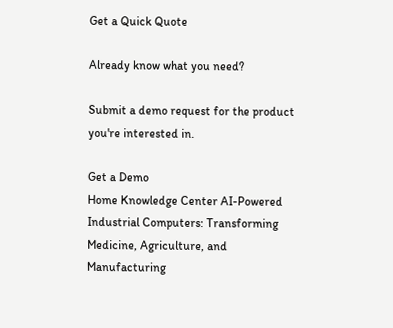Get a Quick Quote

Already know what you need?

Submit a demo request for the product you're interested in.

Get a Demo
Home Knowledge Center AI-Powered Industrial Computers: Transforming Medicine, Agriculture, and Manufacturing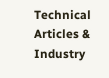Technical Articles & Industry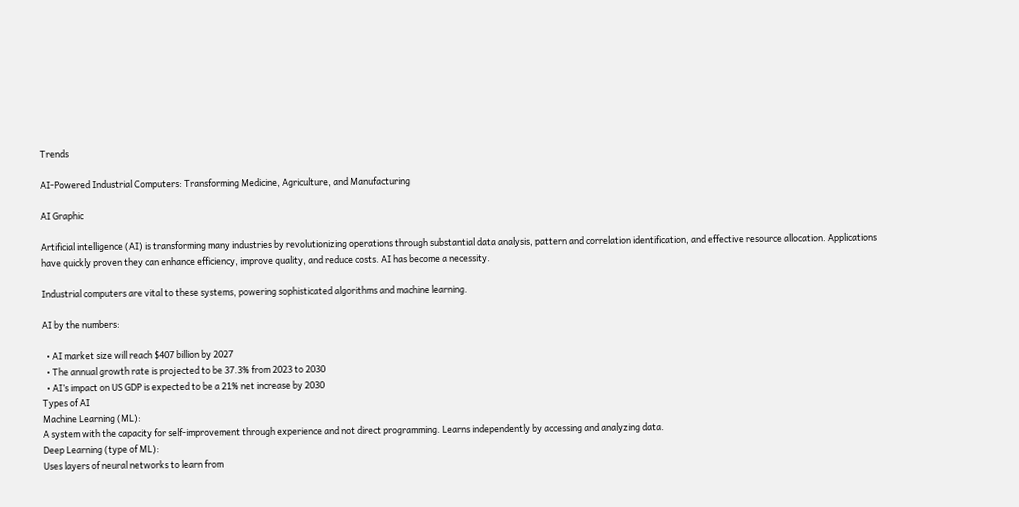Trends

AI-Powered Industrial Computers: Transforming Medicine, Agriculture, and Manufacturing

AI Graphic

Artificial intelligence (AI) is transforming many industries by revolutionizing operations through substantial data analysis, pattern and correlation identification, and effective resource allocation. Applications have quickly proven they can enhance efficiency, improve quality, and reduce costs. AI has become a necessity.

Industrial computers are vital to these systems, powering sophisticated algorithms and machine learning.

AI by the numbers:

  • AI market size will reach $407 billion by 2027
  • The annual growth rate is projected to be 37.3% from 2023 to 2030
  • AI’s impact on US GDP is expected to be a 21% net increase by 2030
Types of AI
Machine Learning (ML):
A system with the capacity for self-improvement through experience and not direct programming. Learns independently by accessing and analyzing data.
Deep Learning (type of ML):
Uses layers of neural networks to learn from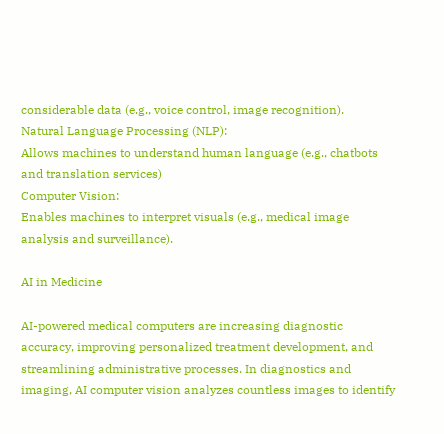considerable data (e.g., voice control, image recognition).
Natural Language Processing (NLP):
Allows machines to understand human language (e.g., chatbots and translation services)
Computer Vision:
Enables machines to interpret visuals (e.g., medical image analysis and surveillance).

AI in Medicine

AI-powered medical computers are increasing diagnostic accuracy, improving personalized treatment development, and streamlining administrative processes. In diagnostics and imaging, AI computer vision analyzes countless images to identify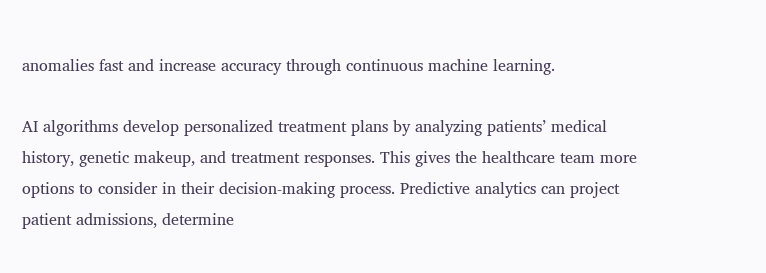anomalies fast and increase accuracy through continuous machine learning.

AI algorithms develop personalized treatment plans by analyzing patients’ medical history, genetic makeup, and treatment responses. This gives the healthcare team more options to consider in their decision-making process. Predictive analytics can project patient admissions, determine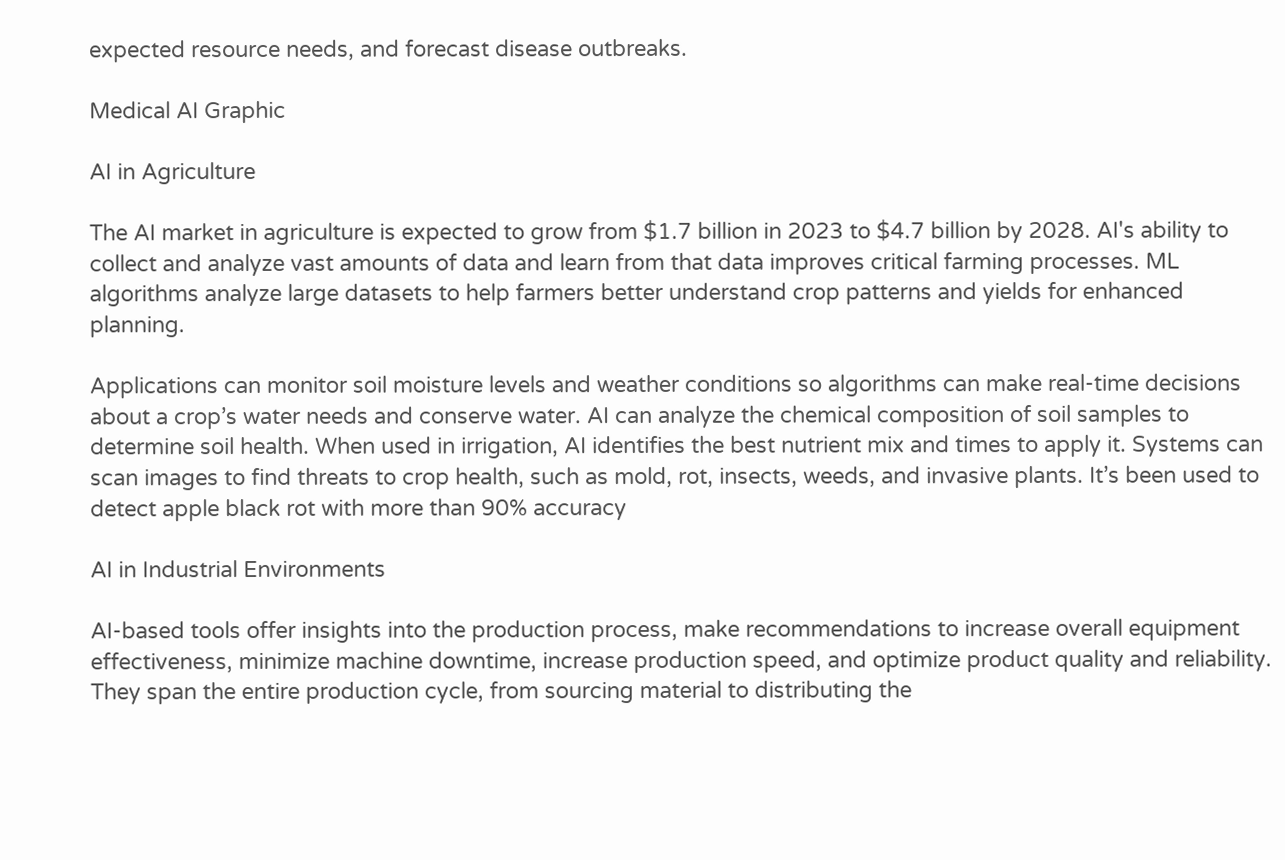expected resource needs, and forecast disease outbreaks.

Medical AI Graphic

AI in Agriculture

The AI market in agriculture is expected to grow from $1.7 billion in 2023 to $4.7 billion by 2028. AI's ability to collect and analyze vast amounts of data and learn from that data improves critical farming processes. ML algorithms analyze large datasets to help farmers better understand crop patterns and yields for enhanced planning.

Applications can monitor soil moisture levels and weather conditions so algorithms can make real-time decisions about a crop’s water needs and conserve water. AI can analyze the chemical composition of soil samples to determine soil health. When used in irrigation, AI identifies the best nutrient mix and times to apply it. Systems can scan images to find threats to crop health, such as mold, rot, insects, weeds, and invasive plants. It’s been used to detect apple black rot with more than 90% accuracy

AI in Industrial Environments

AI-based tools offer insights into the production process, make recommendations to increase overall equipment effectiveness, minimize machine downtime, increase production speed, and optimize product quality and reliability. They span the entire production cycle, from sourcing material to distributing the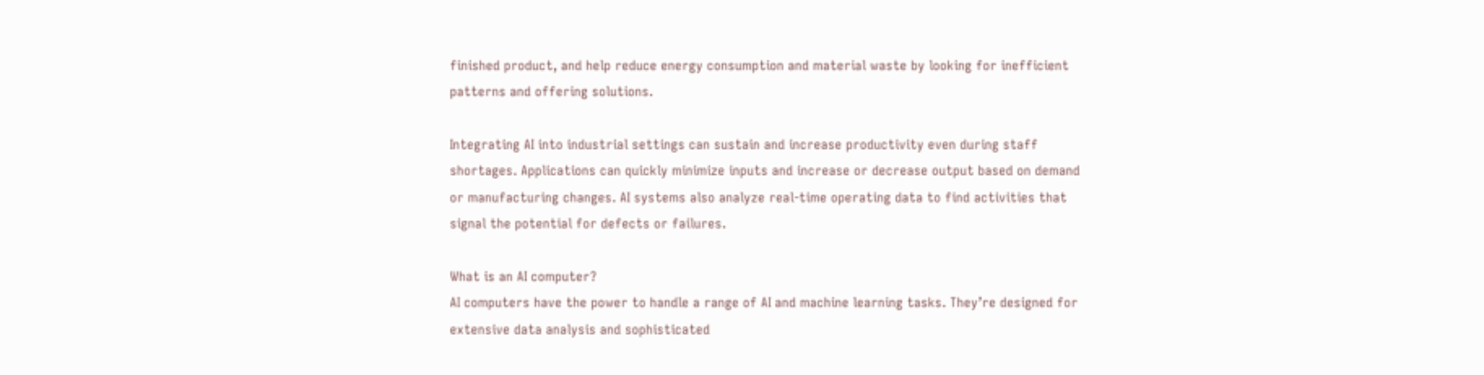finished product, and help reduce energy consumption and material waste by looking for inefficient patterns and offering solutions.

Integrating AI into industrial settings can sustain and increase productivity even during staff shortages. Applications can quickly minimize inputs and increase or decrease output based on demand or manufacturing changes. AI systems also analyze real-time operating data to find activities that signal the potential for defects or failures.

What is an AI computer?
AI computers have the power to handle a range of AI and machine learning tasks. They’re designed for extensive data analysis and sophisticated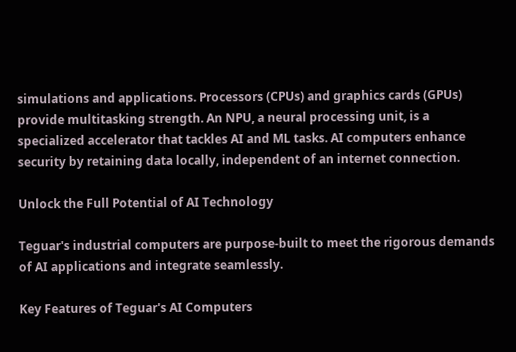simulations and applications. Processors (CPUs) and graphics cards (GPUs) provide multitasking strength. An NPU, a neural processing unit, is a specialized accelerator that tackles AI and ML tasks. AI computers enhance security by retaining data locally, independent of an internet connection.

Unlock the Full Potential of AI Technology

Teguar's industrial computers are purpose-built to meet the rigorous demands of AI applications and integrate seamlessly.

Key Features of Teguar's AI Computers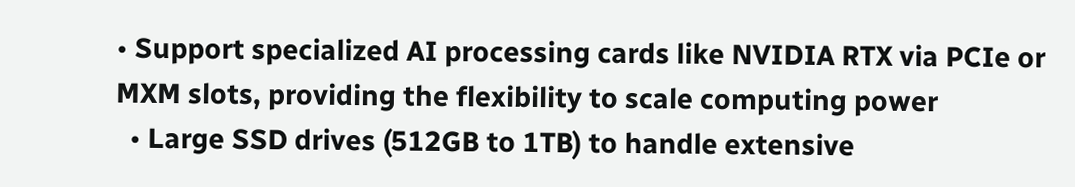• Support specialized AI processing cards like NVIDIA RTX via PCIe or MXM slots, providing the flexibility to scale computing power
  • Large SSD drives (512GB to 1TB) to handle extensive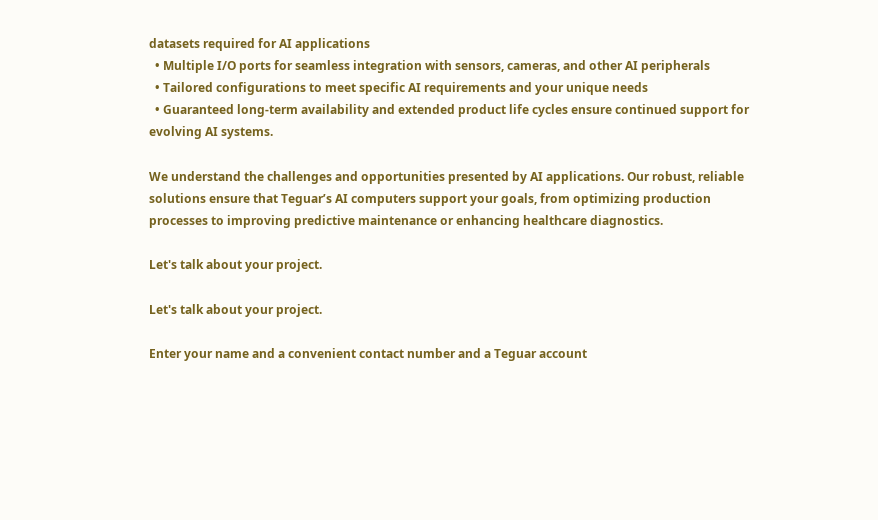datasets required for AI applications
  • Multiple I/O ports for seamless integration with sensors, cameras, and other AI peripherals
  • Tailored configurations to meet specific AI requirements and your unique needs
  • Guaranteed long-term availability and extended product life cycles ensure continued support for evolving AI systems.

We understand the challenges and opportunities presented by AI applications. Our robust, reliable solutions ensure that Teguar’s AI computers support your goals, from optimizing production processes to improving predictive maintenance or enhancing healthcare diagnostics.

Let's talk about your project.

Let's talk about your project.

Enter your name and a convenient contact number and a Teguar account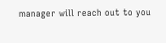manager will reach out to you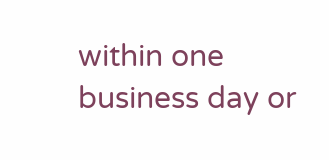within one business day or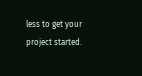less to get your project started.